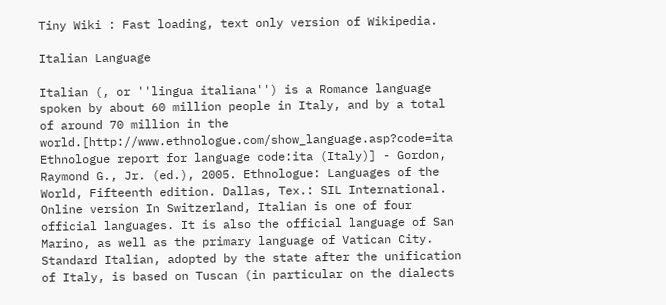Tiny Wiki : Fast loading, text only version of Wikipedia.

Italian Language

Italian (, or ''lingua italiana'') is a Romance language spoken by about 60 million people in Italy, and by a total of around 70 million in the world.[http://www.ethnologue.com/show_language.asp?code=ita Ethnologue report for language code:ita (Italy)] - Gordon, Raymond G., Jr. (ed.), 2005. Ethnologue: Languages of the World, Fifteenth edition. Dallas, Tex.: SIL International. Online version In Switzerland, Italian is one of four official languages. It is also the official language of San Marino, as well as the primary language of Vatican City. Standard Italian, adopted by the state after the unification of Italy, is based on Tuscan (in particular on the dialects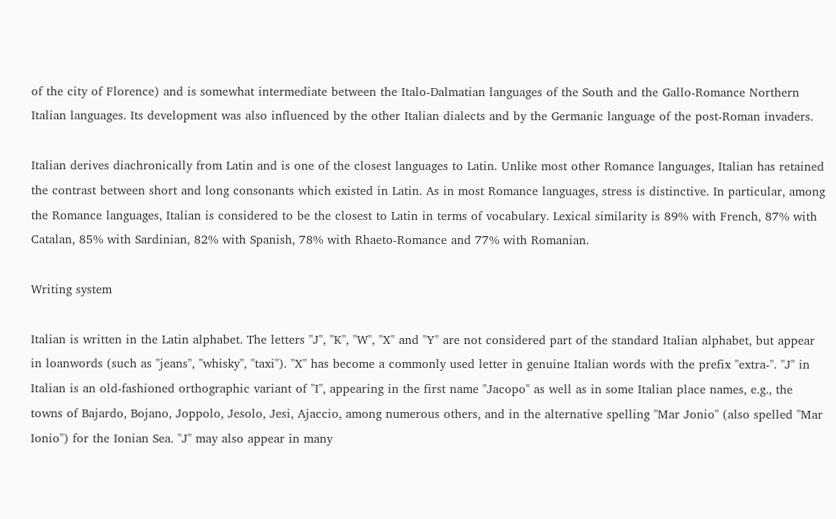of the city of Florence) and is somewhat intermediate between the Italo-Dalmatian languages of the South and the Gallo-Romance Northern Italian languages. Its development was also influenced by the other Italian dialects and by the Germanic language of the post-Roman invaders.

Italian derives diachronically from Latin and is one of the closest languages to Latin. Unlike most other Romance languages, Italian has retained the contrast between short and long consonants which existed in Latin. As in most Romance languages, stress is distinctive. In particular, among the Romance languages, Italian is considered to be the closest to Latin in terms of vocabulary. Lexical similarity is 89% with French, 87% with Catalan, 85% with Sardinian, 82% with Spanish, 78% with Rhaeto-Romance and 77% with Romanian.

Writing system

Italian is written in the Latin alphabet. The letters ''J'', ''K'', ''W'', ''X'' and ''Y'' are not considered part of the standard Italian alphabet, but appear in loanwords (such as ''jeans'', ''whisky'', ''taxi''). ''X'' has become a commonly used letter in genuine Italian words with the prefix ''extra-''. ''J'' in Italian is an old-fashioned orthographic variant of ''I'', appearing in the first name "Jacopo" as well as in some Italian place names, e.g., the towns of Bajardo, Bojano, Joppolo, Jesolo, Jesi, Ajaccio, among numerous others, and in the alternative spelling ''Mar Jonio'' (also spelled ''Mar Ionio'') for the Ionian Sea. ''J'' may also appear in many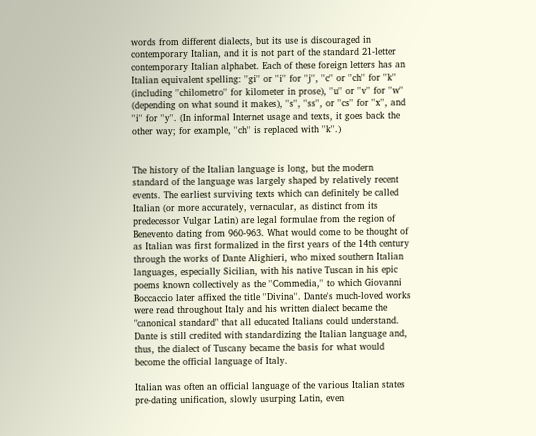words from different dialects, but its use is discouraged in contemporary Italian, and it is not part of the standard 21-letter contemporary Italian alphabet. Each of these foreign letters has an Italian equivalent spelling: ''gi'' or ''i'' for ''j'', ''c'' or ''ch'' for ''k'' (including ''chilometro'' for kilometer in prose), ''u'' or ''v'' for ''w'' (depending on what sound it makes), ''s'', ''ss'', or ''cs'' for ''x'', and ''i'' for ''y''. (In informal Internet usage and texts, it goes back the other way; for example, ''ch'' is replaced with ''k''.)


The history of the Italian language is long, but the modern standard of the language was largely shaped by relatively recent events. The earliest surviving texts which can definitely be called Italian (or more accurately, vernacular, as distinct from its predecessor Vulgar Latin) are legal formulae from the region of Benevento dating from 960-963. What would come to be thought of as Italian was first formalized in the first years of the 14th century through the works of Dante Alighieri, who mixed southern Italian languages, especially Sicilian, with his native Tuscan in his epic poems known collectively as the ''Commedia,'' to which Giovanni Boccaccio later affixed the title ''Divina''. Dante's much-loved works were read throughout Italy and his written dialect became the "canonical standard" that all educated Italians could understand. Dante is still credited with standardizing the Italian language and, thus, the dialect of Tuscany became the basis for what would become the official language of Italy.

Italian was often an official language of the various Italian states pre-dating unification, slowly usurping Latin, even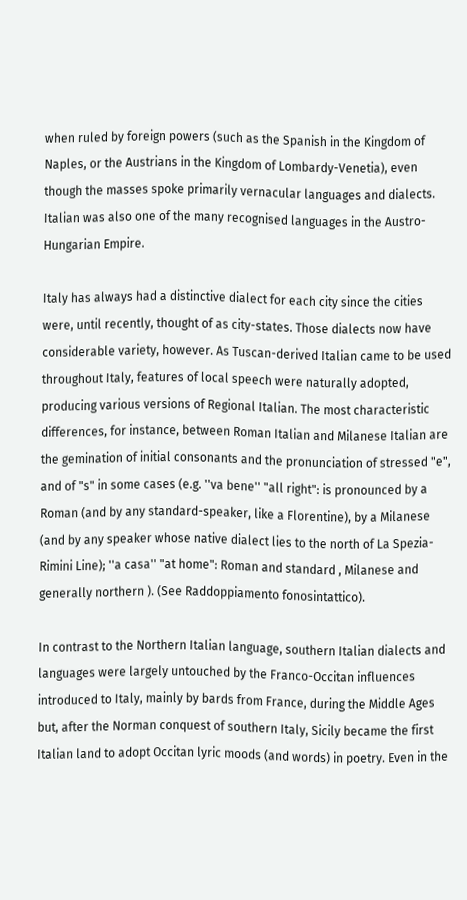when ruled by foreign powers (such as the Spanish in the Kingdom of Naples, or the Austrians in the Kingdom of Lombardy-Venetia), even though the masses spoke primarily vernacular languages and dialects. Italian was also one of the many recognised languages in the Austro-Hungarian Empire.

Italy has always had a distinctive dialect for each city since the cities were, until recently, thought of as city-states. Those dialects now have considerable variety, however. As Tuscan-derived Italian came to be used throughout Italy, features of local speech were naturally adopted, producing various versions of Regional Italian. The most characteristic differences, for instance, between Roman Italian and Milanese Italian are the gemination of initial consonants and the pronunciation of stressed "e", and of "s" in some cases (e.g. ''va bene'' "all right": is pronounced by a Roman (and by any standard-speaker, like a Florentine), by a Milanese (and by any speaker whose native dialect lies to the north of La Spezia-Rimini Line); ''a casa'' "at home": Roman and standard , Milanese and generally northern ). (See Raddoppiamento fonosintattico).

In contrast to the Northern Italian language, southern Italian dialects and languages were largely untouched by the Franco-Occitan influences introduced to Italy, mainly by bards from France, during the Middle Ages but, after the Norman conquest of southern Italy, Sicily became the first Italian land to adopt Occitan lyric moods (and words) in poetry. Even in the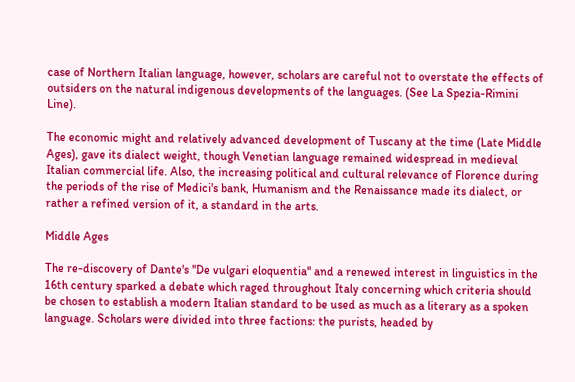case of Northern Italian language, however, scholars are careful not to overstate the effects of outsiders on the natural indigenous developments of the languages. (See La Spezia-Rimini Line).

The economic might and relatively advanced development of Tuscany at the time (Late Middle Ages), gave its dialect weight, though Venetian language remained widespread in medieval Italian commercial life. Also, the increasing political and cultural relevance of Florence during the periods of the rise of Medici's bank, Humanism and the Renaissance made its dialect, or rather a refined version of it, a standard in the arts.

Middle Ages

The re-discovery of Dante's ''De vulgari eloquentia'' and a renewed interest in linguistics in the 16th century sparked a debate which raged throughout Italy concerning which criteria should be chosen to establish a modern Italian standard to be used as much as a literary as a spoken language. Scholars were divided into three factions: the purists, headed by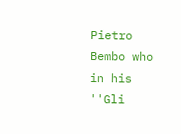Pietro Bembo who in his ''Gli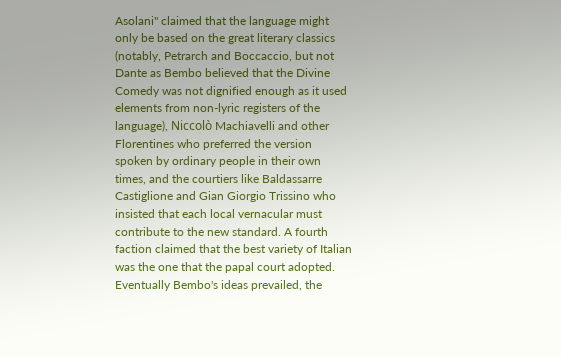Asolani'' claimed that the language might only be based on the great literary classics (notably, Petrarch and Boccaccio, but not Dante as Bembo believed that the Divine Comedy was not dignified enough as it used elements from non-lyric registers of the language), Niccolò Machiavelli and other Florentines who preferred the version spoken by ordinary people in their own times, and the courtiers like Baldassarre Castiglione and Gian Giorgio Trissino who insisted that each local vernacular must contribute to the new standard. A fourth faction claimed that the best variety of Italian was the one that the papal court adopted. Eventually Bembo's ideas prevailed, the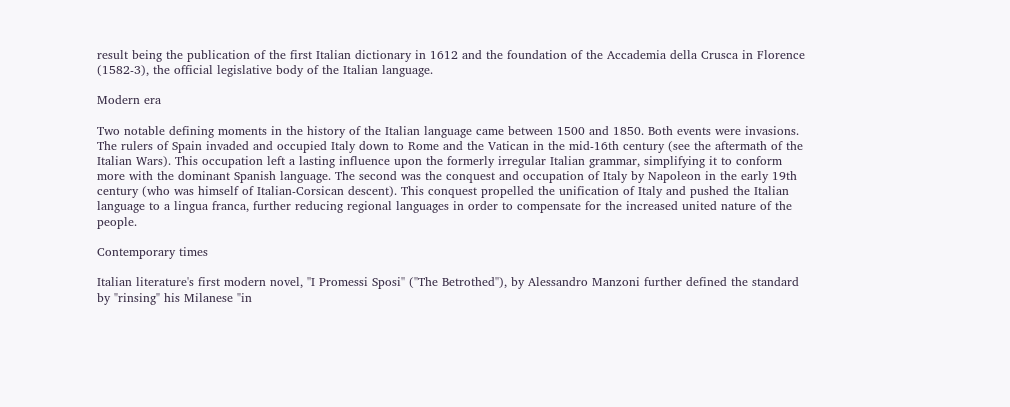result being the publication of the first Italian dictionary in 1612 and the foundation of the Accademia della Crusca in Florence (1582-3), the official legislative body of the Italian language.

Modern era

Two notable defining moments in the history of the Italian language came between 1500 and 1850. Both events were invasions. The rulers of Spain invaded and occupied Italy down to Rome and the Vatican in the mid-16th century (see the aftermath of the Italian Wars). This occupation left a lasting influence upon the formerly irregular Italian grammar, simplifying it to conform more with the dominant Spanish language. The second was the conquest and occupation of Italy by Napoleon in the early 19th century (who was himself of Italian-Corsican descent). This conquest propelled the unification of Italy and pushed the Italian language to a lingua franca, further reducing regional languages in order to compensate for the increased united nature of the people.

Contemporary times

Italian literature's first modern novel, ''I Promessi Sposi'' (''The Betrothed''), by Alessandro Manzoni further defined the standard by "rinsing" his Milanese "in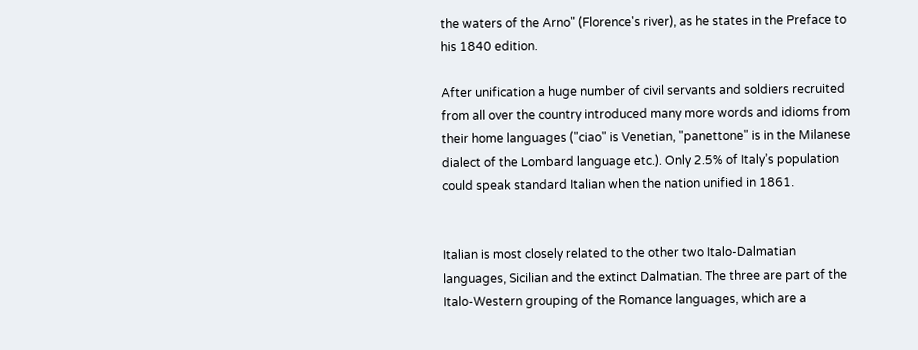the waters of the Arno" (Florence's river), as he states in the Preface to his 1840 edition.

After unification a huge number of civil servants and soldiers recruited from all over the country introduced many more words and idioms from their home languages ("ciao" is Venetian, "panettone" is in the Milanese dialect of the Lombard language etc.). Only 2.5% of Italy’s population could speak standard Italian when the nation unified in 1861.


Italian is most closely related to the other two Italo-Dalmatian languages, Sicilian and the extinct Dalmatian. The three are part of the Italo-Western grouping of the Romance languages, which are a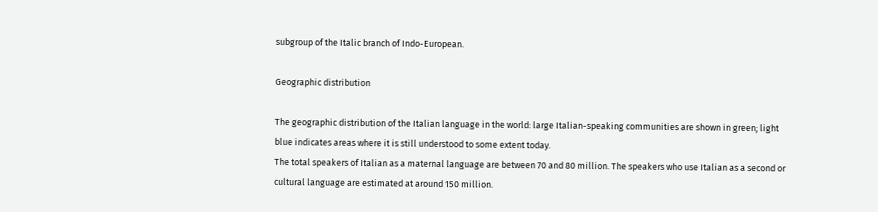subgroup of the Italic branch of Indo-European.

Geographic distribution

The geographic distribution of the Italian language in the world: large Italian-speaking communities are shown in green; light blue indicates areas where it is still understood to some extent today.
The total speakers of Italian as a maternal language are between 70 and 80 million. The speakers who use Italian as a second or cultural language are estimated at around 150 million.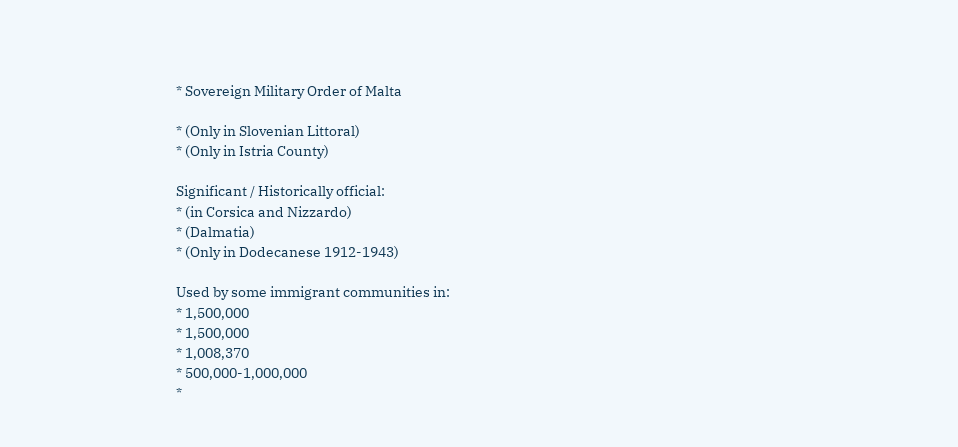* Sovereign Military Order of Malta

* (Only in Slovenian Littoral)
* (Only in Istria County)

Significant / Historically official:
* (in Corsica and Nizzardo)
* (Dalmatia)
* (Only in Dodecanese 1912-1943)

Used by some immigrant communities in:
* 1,500,000
* 1,500,000
* 1,008,370
* 500,000-1,000,000
*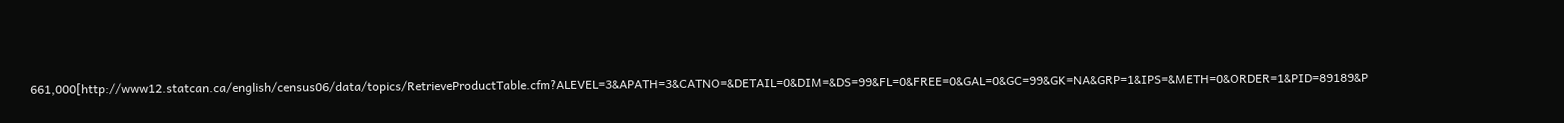661,000[http://www12.statcan.ca/english/census06/data/topics/RetrieveProductTable.cfm?ALEVEL=3&APATH=3&CATNO=&DETAIL=0&DIM=&DS=99&FL=0&FREE=0&GAL=0&GC=99&GK=NA&GRP=1&IPS=&METH=0&ORDER=1&PID=89189&P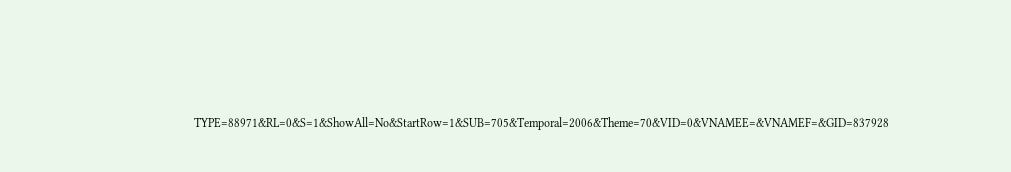TYPE=88971&RL=0&S=1&ShowAll=No&StartRow=1&SUB=705&Temporal=2006&Theme=70&VID=0&VNAMEE=&VNAMEF=&GID=837928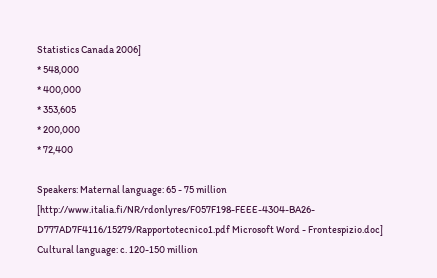Statistics Canada 2006]
* 548,000
* 400,000
* 353,605
* 200,000
* 72,400

Speakers: Maternal language: 65 - 75 million [http://www.italia.fi/NR/rdonlyres/F057F198-FEEE-4304-BA26-D777AD7F4116/15279/Rapportotecnico1.pdf Microsoft Word - Frontespizio.doc]
Cultural language: c. 120-150 million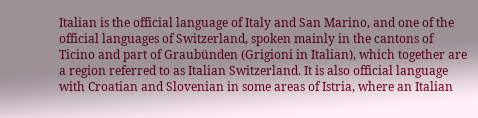Italian is the official language of Italy and San Marino, and one of the official languages of Switzerland, spoken mainly in the cantons of Ticino and part of Graubünden (Grigioni in Italian), which together are a region referred to as Italian Switzerland. It is also official language with Croatian and Slovenian in some areas of Istria, where an Italian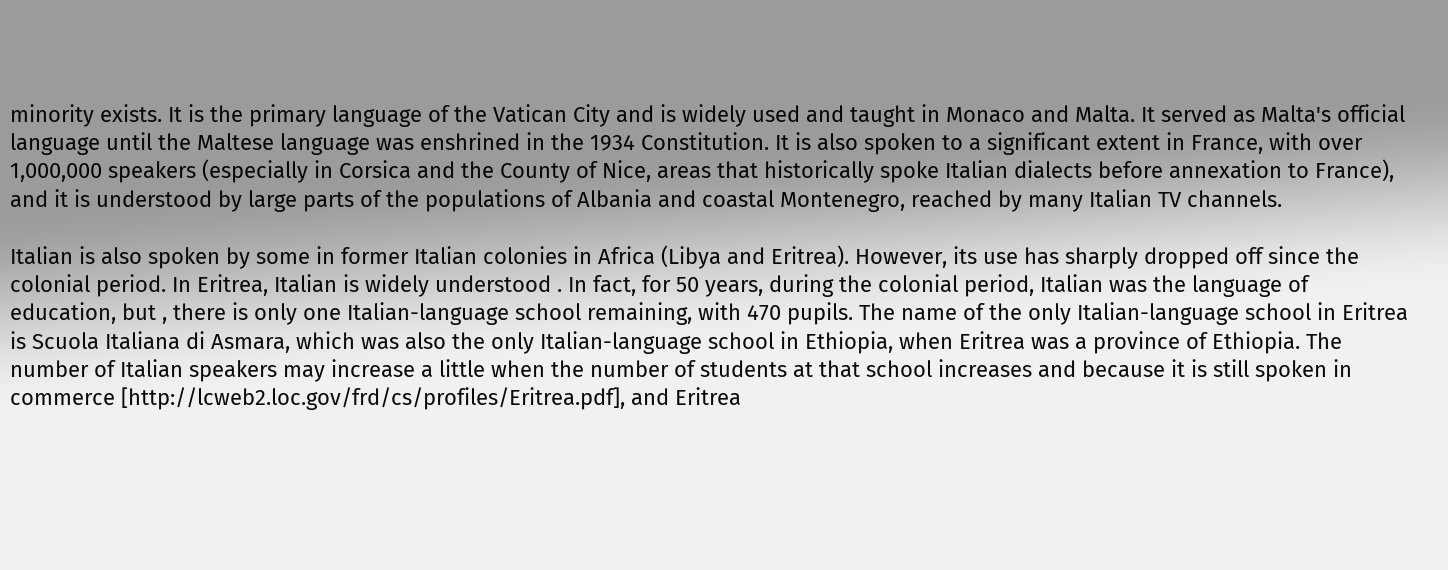minority exists. It is the primary language of the Vatican City and is widely used and taught in Monaco and Malta. It served as Malta's official language until the Maltese language was enshrined in the 1934 Constitution. It is also spoken to a significant extent in France, with over 1,000,000 speakers (especially in Corsica and the County of Nice, areas that historically spoke Italian dialects before annexation to France), and it is understood by large parts of the populations of Albania and coastal Montenegro, reached by many Italian TV channels.

Italian is also spoken by some in former Italian colonies in Africa (Libya and Eritrea). However, its use has sharply dropped off since the colonial period. In Eritrea, Italian is widely understood . In fact, for 50 years, during the colonial period, Italian was the language of education, but , there is only one Italian-language school remaining, with 470 pupils. The name of the only Italian-language school in Eritrea is Scuola Italiana di Asmara, which was also the only Italian-language school in Ethiopia, when Eritrea was a province of Ethiopia. The number of Italian speakers may increase a little when the number of students at that school increases and because it is still spoken in commerce [http://lcweb2.loc.gov/frd/cs/profiles/Eritrea.pdf], and Eritrea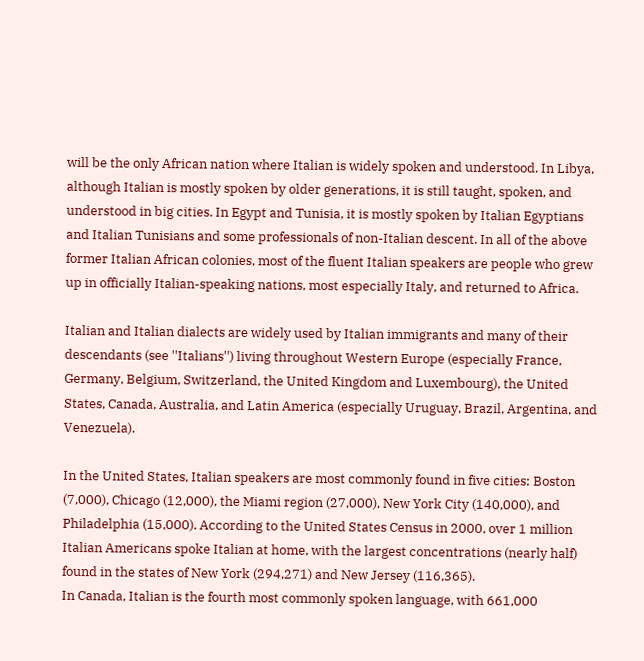will be the only African nation where Italian is widely spoken and understood. In Libya, although Italian is mostly spoken by older generations, it is still taught, spoken, and understood in big cities. In Egypt and Tunisia, it is mostly spoken by Italian Egyptians and Italian Tunisians and some professionals of non-Italian descent. In all of the above former Italian African colonies, most of the fluent Italian speakers are people who grew up in officially Italian-speaking nations, most especially Italy, and returned to Africa.

Italian and Italian dialects are widely used by Italian immigrants and many of their descendants (see ''Italians'') living throughout Western Europe (especially France, Germany, Belgium, Switzerland, the United Kingdom and Luxembourg), the United States, Canada, Australia, and Latin America (especially Uruguay, Brazil, Argentina, and Venezuela).

In the United States, Italian speakers are most commonly found in five cities: Boston (7,000), Chicago (12,000), the Miami region (27,000), New York City (140,000), and Philadelphia (15,000). According to the United States Census in 2000, over 1 million Italian Americans spoke Italian at home, with the largest concentrations (nearly half) found in the states of New York (294,271) and New Jersey (116,365).
In Canada, Italian is the fourth most commonly spoken language, with 661,000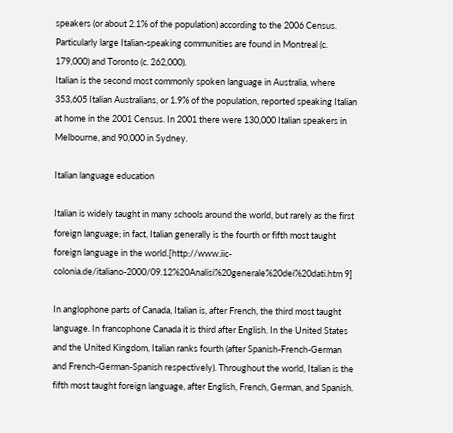speakers (or about 2.1% of the population) according to the 2006 Census. Particularly large Italian-speaking communities are found in Montreal (c. 179,000) and Toronto (c. 262,000).
Italian is the second most commonly spoken language in Australia, where 353,605 Italian Australians, or 1.9% of the population, reported speaking Italian at home in the 2001 Census. In 2001 there were 130,000 Italian speakers in Melbourne, and 90,000 in Sydney.

Italian language education

Italian is widely taught in many schools around the world, but rarely as the first foreign language; in fact, Italian generally is the fourth or fifth most taught foreign language in the world.[http://www.iic-colonia.de/italiano-2000/09.12%20Analisi%20generale%20dei%20dati.htm 9]

In anglophone parts of Canada, Italian is, after French, the third most taught language. In francophone Canada it is third after English. In the United States and the United Kingdom, Italian ranks fourth (after Spanish-French-German and French-German-Spanish respectively). Throughout the world, Italian is the fifth most taught foreign language, after English, French, German, and Spanish.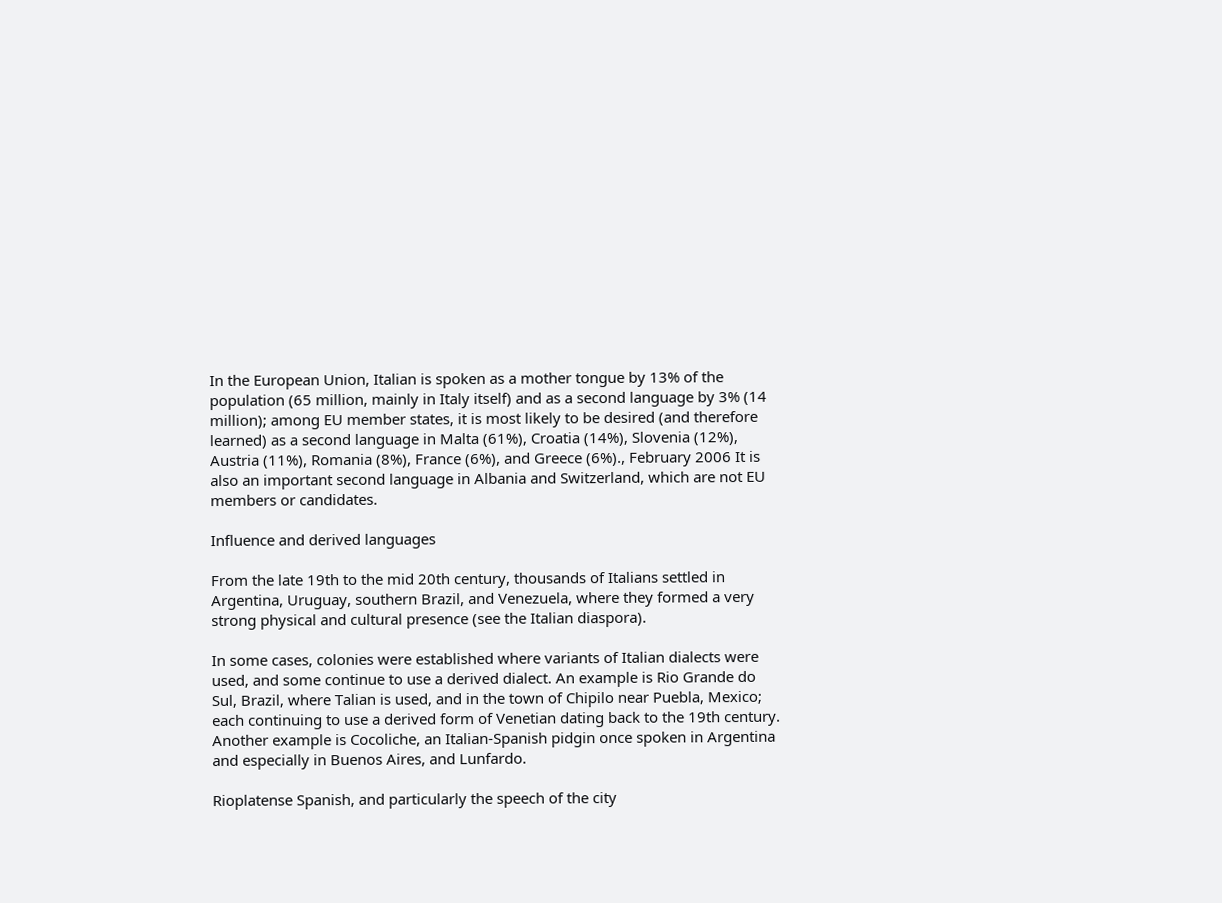In the European Union, Italian is spoken as a mother tongue by 13% of the population (65 million, mainly in Italy itself) and as a second language by 3% (14 million); among EU member states, it is most likely to be desired (and therefore learned) as a second language in Malta (61%), Croatia (14%), Slovenia (12%), Austria (11%), Romania (8%), France (6%), and Greece (6%)., February 2006 It is also an important second language in Albania and Switzerland, which are not EU members or candidates.

Influence and derived languages

From the late 19th to the mid 20th century, thousands of Italians settled in Argentina, Uruguay, southern Brazil, and Venezuela, where they formed a very strong physical and cultural presence (see the Italian diaspora).

In some cases, colonies were established where variants of Italian dialects were used, and some continue to use a derived dialect. An example is Rio Grande do Sul, Brazil, where Talian is used, and in the town of Chipilo near Puebla, Mexico; each continuing to use a derived form of Venetian dating back to the 19th century. Another example is Cocoliche, an Italian-Spanish pidgin once spoken in Argentina and especially in Buenos Aires, and Lunfardo.

Rioplatense Spanish, and particularly the speech of the city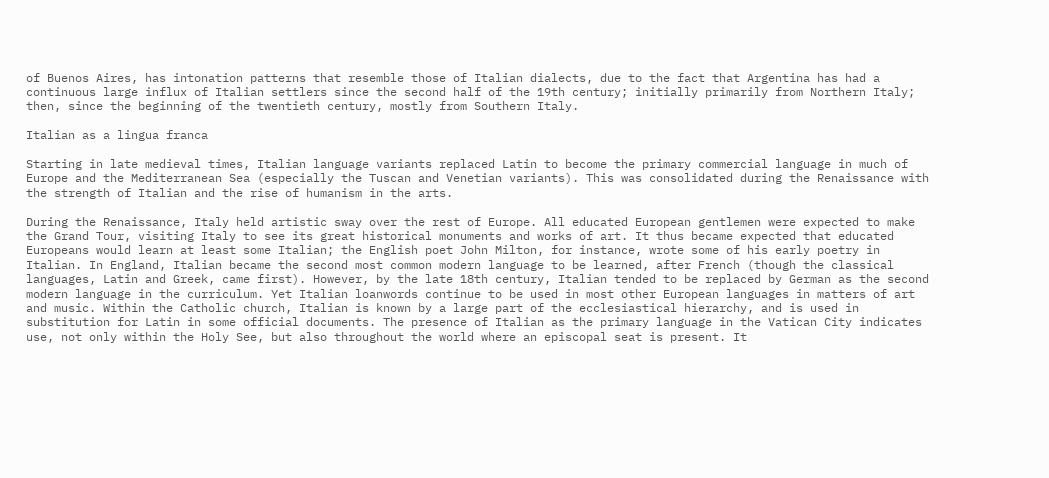of Buenos Aires, has intonation patterns that resemble those of Italian dialects, due to the fact that Argentina has had a continuous large influx of Italian settlers since the second half of the 19th century; initially primarily from Northern Italy; then, since the beginning of the twentieth century, mostly from Southern Italy.

Italian as a lingua franca

Starting in late medieval times, Italian language variants replaced Latin to become the primary commercial language in much of Europe and the Mediterranean Sea (especially the Tuscan and Venetian variants). This was consolidated during the Renaissance with the strength of Italian and the rise of humanism in the arts.

During the Renaissance, Italy held artistic sway over the rest of Europe. All educated European gentlemen were expected to make the Grand Tour, visiting Italy to see its great historical monuments and works of art. It thus became expected that educated Europeans would learn at least some Italian; the English poet John Milton, for instance, wrote some of his early poetry in Italian. In England, Italian became the second most common modern language to be learned, after French (though the classical languages, Latin and Greek, came first). However, by the late 18th century, Italian tended to be replaced by German as the second modern language in the curriculum. Yet Italian loanwords continue to be used in most other European languages in matters of art and music. Within the Catholic church, Italian is known by a large part of the ecclesiastical hierarchy, and is used in substitution for Latin in some official documents. The presence of Italian as the primary language in the Vatican City indicates use, not only within the Holy See, but also throughout the world where an episcopal seat is present. It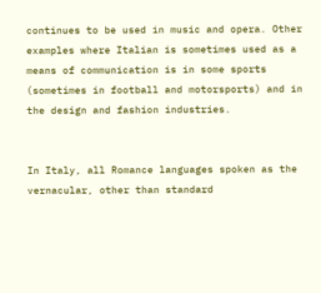continues to be used in music and opera. Other examples where Italian is sometimes used as a means of communication is in some sports (sometimes in football and motorsports) and in the design and fashion industries.


In Italy, all Romance languages spoken as the vernacular, other than standard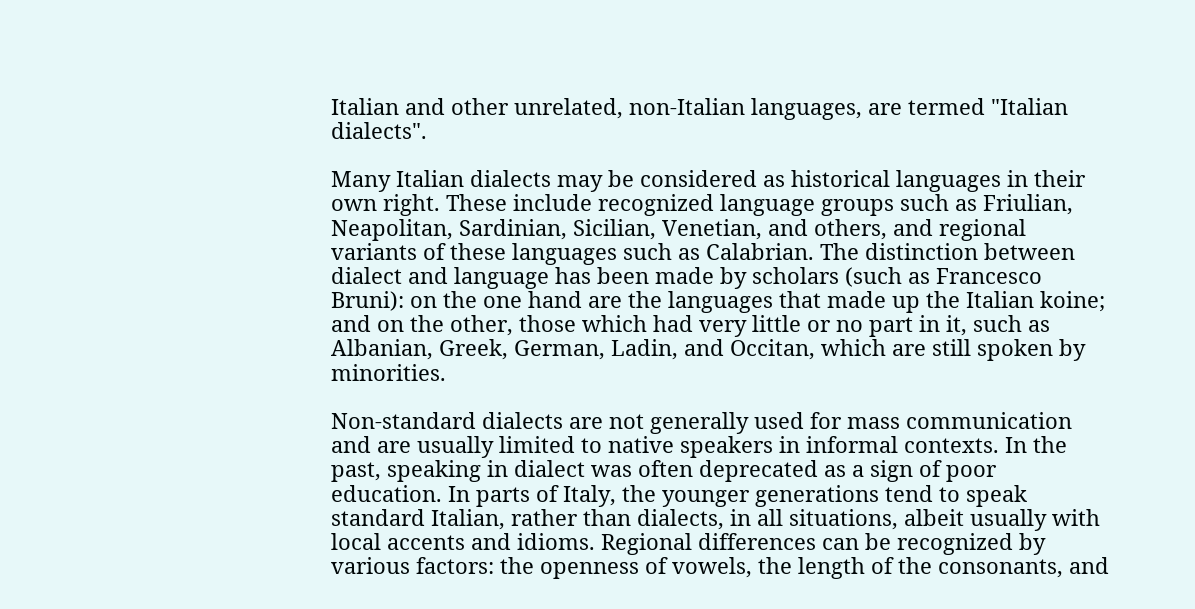Italian and other unrelated, non-Italian languages, are termed "Italian dialects".

Many Italian dialects may be considered as historical languages in their own right. These include recognized language groups such as Friulian, Neapolitan, Sardinian, Sicilian, Venetian, and others, and regional variants of these languages such as Calabrian. The distinction between dialect and language has been made by scholars (such as Francesco Bruni): on the one hand are the languages that made up the Italian koine; and on the other, those which had very little or no part in it, such as Albanian, Greek, German, Ladin, and Occitan, which are still spoken by minorities.

Non-standard dialects are not generally used for mass communication and are usually limited to native speakers in informal contexts. In the past, speaking in dialect was often deprecated as a sign of poor education. In parts of Italy, the younger generations tend to speak standard Italian, rather than dialects, in all situations, albeit usually with local accents and idioms. Regional differences can be recognized by various factors: the openness of vowels, the length of the consonants, and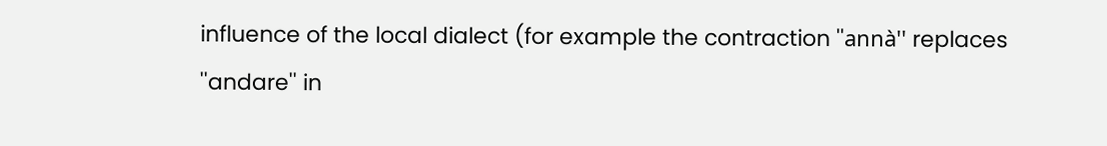influence of the local dialect (for example the contraction ''annà'' replaces ''andare'' in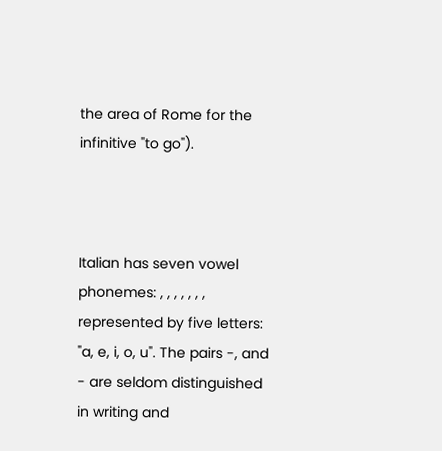the area of Rome for the infinitive "to go").



Italian has seven vowel phonemes: , , , , , , , represented by five letters: "a, e, i, o, u". The pairs -, and - are seldom distinguished in writing and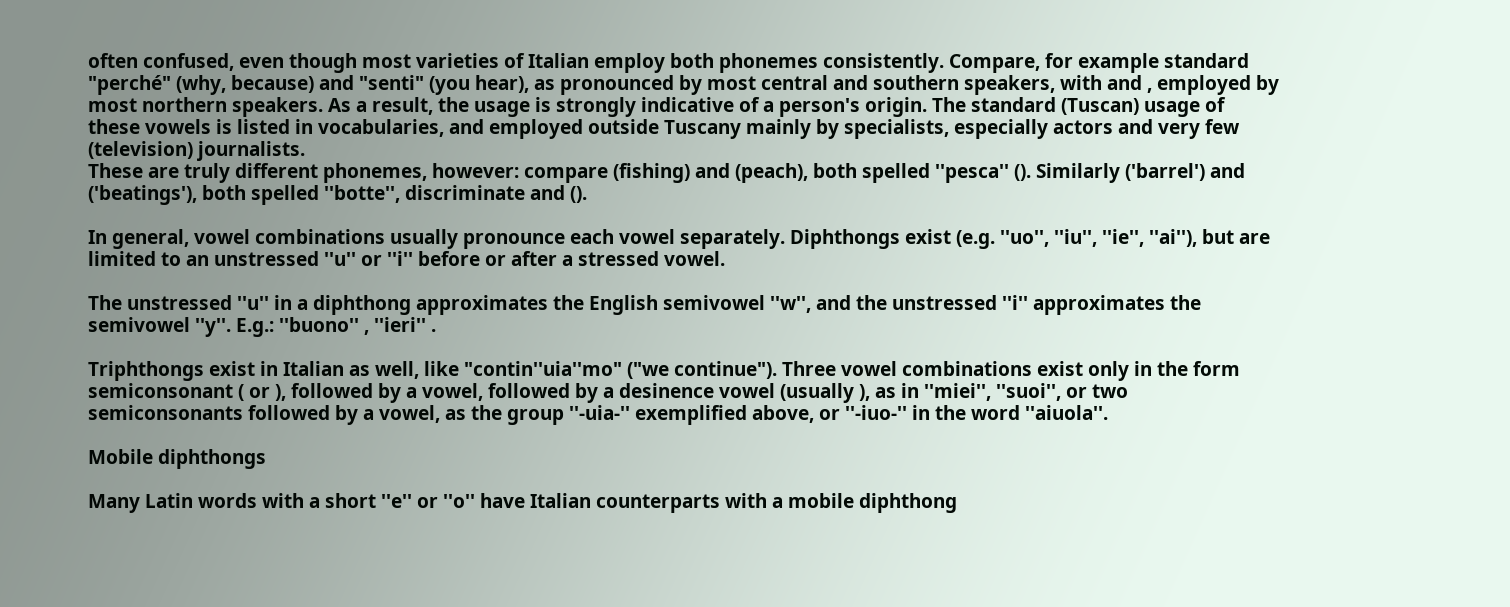often confused, even though most varieties of Italian employ both phonemes consistently. Compare, for example standard "perché" (why, because) and "senti" (you hear), as pronounced by most central and southern speakers, with and , employed by most northern speakers. As a result, the usage is strongly indicative of a person's origin. The standard (Tuscan) usage of these vowels is listed in vocabularies, and employed outside Tuscany mainly by specialists, especially actors and very few (television) journalists.
These are truly different phonemes, however: compare (fishing) and (peach), both spelled ''pesca'' (). Similarly ('barrel') and ('beatings'), both spelled ''botte'', discriminate and ().

In general, vowel combinations usually pronounce each vowel separately. Diphthongs exist (e.g. ''uo'', ''iu'', ''ie'', ''ai''), but are limited to an unstressed ''u'' or ''i'' before or after a stressed vowel.

The unstressed ''u'' in a diphthong approximates the English semivowel ''w'', and the unstressed ''i'' approximates the semivowel ''y''. E.g.: ''buono'' , ''ieri'' .

Triphthongs exist in Italian as well, like "contin''uia''mo" ("we continue"). Three vowel combinations exist only in the form semiconsonant ( or ), followed by a vowel, followed by a desinence vowel (usually ), as in ''miei'', ''suoi'', or two semiconsonants followed by a vowel, as the group ''-uia-'' exemplified above, or ''-iuo-'' in the word ''aiuola''.

Mobile diphthongs

Many Latin words with a short ''e'' or ''o'' have Italian counterparts with a mobile diphthong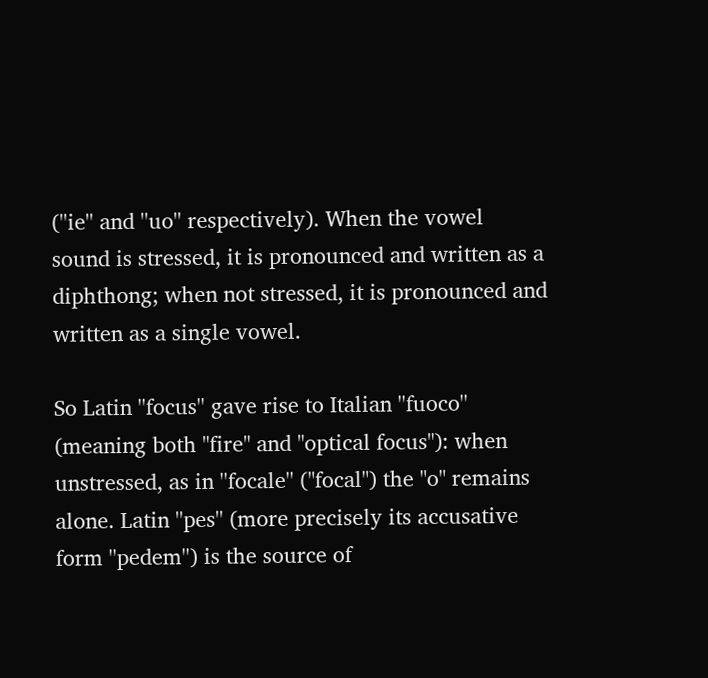(''ie'' and ''uo'' respectively). When the vowel sound is stressed, it is pronounced and written as a diphthong; when not stressed, it is pronounced and written as a single vowel.

So Latin ''focus'' gave rise to Italian ''fuoco'' (meaning both "fire" and "optical focus"): when unstressed, as in ''focale'' ("focal") the "o" remains alone. Latin ''pes'' (more precisely its accusative form ''pedem'') is the source of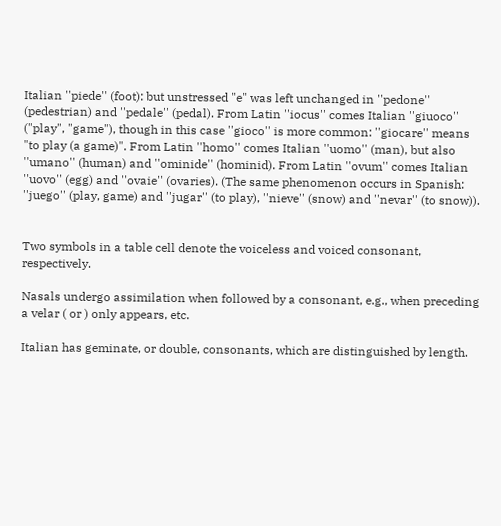Italian ''piede'' (foot): but unstressed "e" was left unchanged in ''pedone'' (pedestrian) and ''pedale'' (pedal). From Latin ''iocus'' comes Italian ''giuoco'' ("play", "game"), though in this case ''gioco'' is more common: ''giocare'' means "to play (a game)". From Latin ''homo'' comes Italian ''uomo'' (man), but also ''umano'' (human) and ''ominide'' (hominid). From Latin ''ovum'' comes Italian ''uovo'' (egg) and ''ovaie'' (ovaries). (The same phenomenon occurs in Spanish: ''juego'' (play, game) and ''jugar'' (to play), ''nieve'' (snow) and ''nevar'' (to snow)).


Two symbols in a table cell denote the voiceless and voiced consonant, respectively.

Nasals undergo assimilation when followed by a consonant, e.g., when preceding a velar ( or ) only appears, etc.

Italian has geminate, or double, consonants, which are distinguished by length.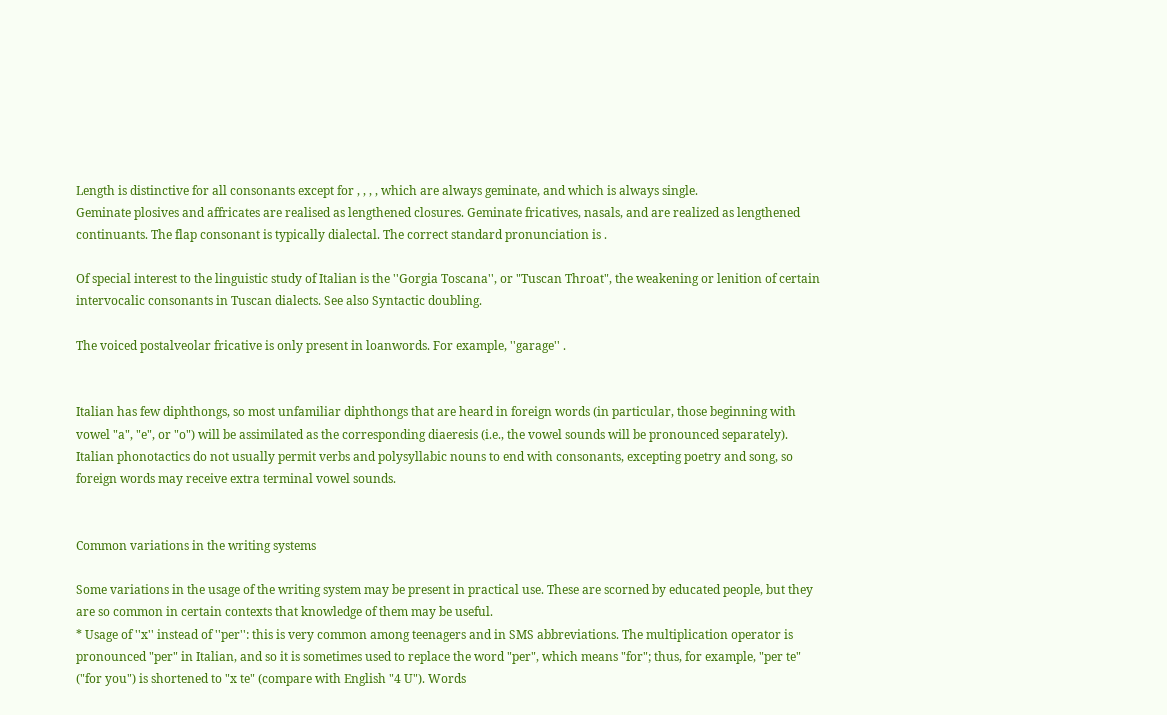Length is distinctive for all consonants except for , , , , which are always geminate, and which is always single.
Geminate plosives and affricates are realised as lengthened closures. Geminate fricatives, nasals, and are realized as lengthened continuants. The flap consonant is typically dialectal. The correct standard pronunciation is .

Of special interest to the linguistic study of Italian is the ''Gorgia Toscana'', or "Tuscan Throat", the weakening or lenition of certain intervocalic consonants in Tuscan dialects. See also Syntactic doubling.

The voiced postalveolar fricative is only present in loanwords. For example, ''garage'' .


Italian has few diphthongs, so most unfamiliar diphthongs that are heard in foreign words (in particular, those beginning with vowel "a", "e", or "o") will be assimilated as the corresponding diaeresis (i.e., the vowel sounds will be pronounced separately). Italian phonotactics do not usually permit verbs and polysyllabic nouns to end with consonants, excepting poetry and song, so foreign words may receive extra terminal vowel sounds.


Common variations in the writing systems

Some variations in the usage of the writing system may be present in practical use. These are scorned by educated people, but they are so common in certain contexts that knowledge of them may be useful.
* Usage of ''x'' instead of ''per'': this is very common among teenagers and in SMS abbreviations. The multiplication operator is pronounced "per" in Italian, and so it is sometimes used to replace the word "per", which means "for"; thus, for example, "per te" ("for you") is shortened to "x te" (compare with English "4 U"). Words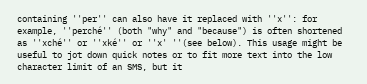containing ''per'' can also have it replaced with ''x'': for example, ''perché'' (both "why" and "because") is often shortened as ''xché'' or ''xké'' or ''x' ''(see below). This usage might be useful to jot down quick notes or to fit more text into the low character limit of an SMS, but it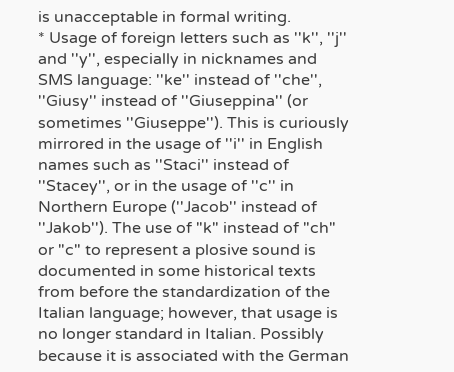is unacceptable in formal writing.
* Usage of foreign letters such as ''k'', ''j'' and ''y'', especially in nicknames and SMS language: ''ke'' instead of ''che'', ''Giusy'' instead of ''Giuseppina'' (or sometimes ''Giuseppe''). This is curiously mirrored in the usage of ''i'' in English names such as ''Staci'' instead of ''Stacey'', or in the usage of ''c'' in Northern Europe (''Jacob'' instead of ''Jakob''). The use of "k" instead of "ch" or "c" to represent a plosive sound is documented in some historical texts from before the standardization of the Italian language; however, that usage is no longer standard in Italian. Possibly because it is associated with the German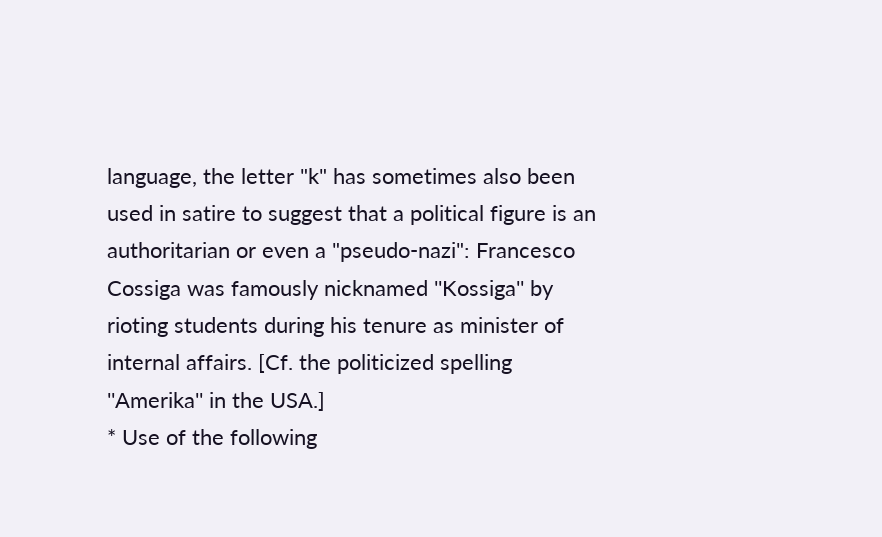language, the letter "k" has sometimes also been used in satire to suggest that a political figure is an authoritarian or even a "pseudo-nazi": Francesco Cossiga was famously nicknamed ''Kossiga'' by rioting students during his tenure as minister of internal affairs. [Cf. the politicized spelling ''Amerika'' in the USA.]
* Use of the following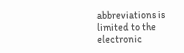abbreviations is limited to the electronic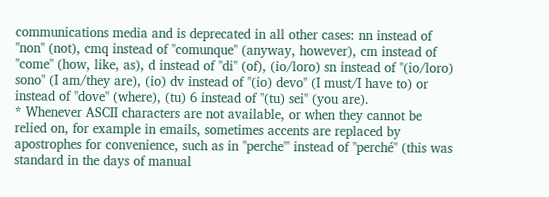communications media and is deprecated in all other cases: nn instead of ''non'' (not), cmq instead of ''comunque'' (anyway, however), cm instead of ''come'' (how, like, as), d instead of ''di'' (of), (io/loro) sn instead of ''(io/loro) sono'' (I am/they are), (io) dv instead of ''(io) devo'' (I must/I have to) or instead of ''dove'' (where), (tu) 6 instead of ''(tu) sei'' (you are).
* Whenever ASCII characters are not available, or when they cannot be relied on, for example in emails, sometimes accents are replaced by apostrophes for convenience, such as in ''perche''' instead of ''perché'' (this was standard in the days of manual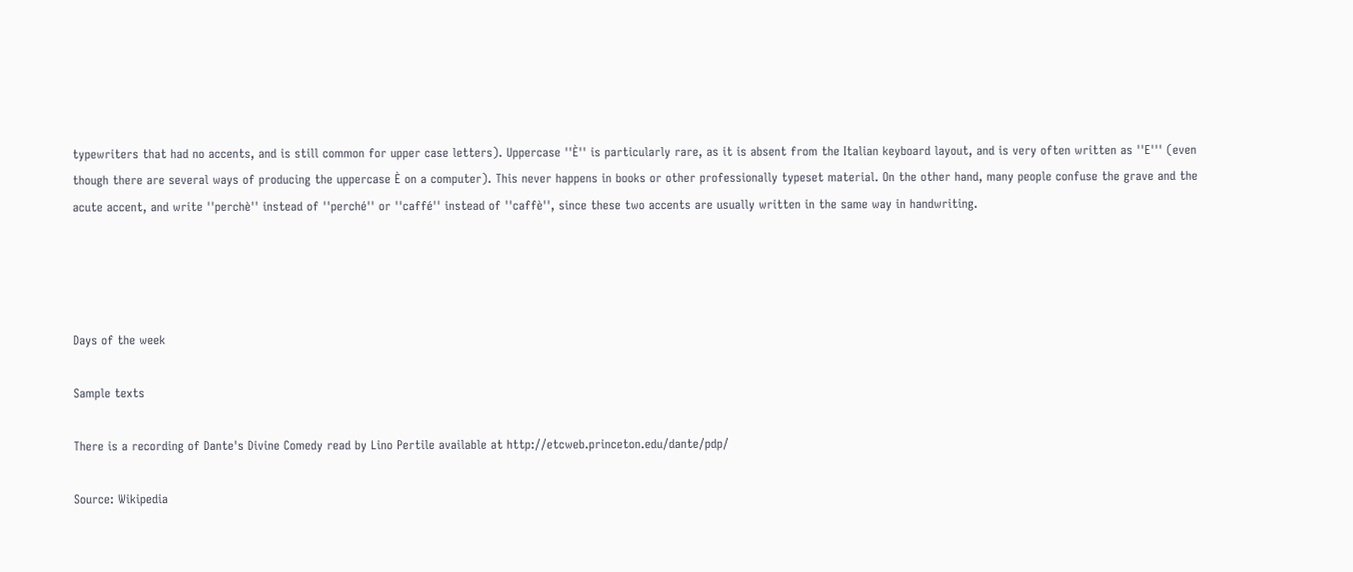typewriters that had no accents, and is still common for upper case letters). Uppercase ''È'' is particularly rare, as it is absent from the Italian keyboard layout, and is very often written as ''E''' (even though there are several ways of producing the uppercase È on a computer). This never happens in books or other professionally typeset material. On the other hand, many people confuse the grave and the acute accent, and write ''perchè'' instead of ''perché'' or ''caffé'' instead of ''caffè'', since these two accents are usually written in the same way in handwriting.




Days of the week

Sample texts

There is a recording of Dante's Divine Comedy read by Lino Pertile available at http://etcweb.princeton.edu/dante/pdp/

Source: Wikipedia